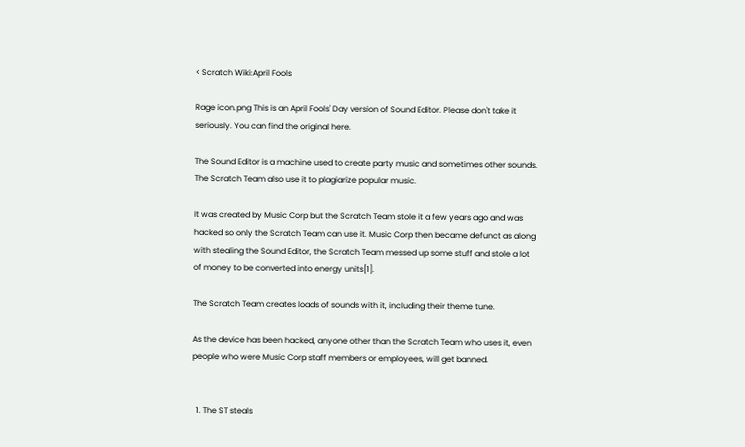< Scratch Wiki:April Fools

Rage icon.png This is an April Fools' Day version of Sound Editor. Please don't take it seriously. You can find the original here.

The Sound Editor is a machine used to create party music and sometimes other sounds. The Scratch Team also use it to plagiarize popular music.

It was created by Music Corp but the Scratch Team stole it a few years ago and was hacked so only the Scratch Team can use it. Music Corp then became defunct as along with stealing the Sound Editor, the Scratch Team messed up some stuff and stole a lot of money to be converted into energy units[1].

The Scratch Team creates loads of sounds with it, including their theme tune.

As the device has been hacked, anyone other than the Scratch Team who uses it, even people who were Music Corp staff members or employees, will get banned.


  1. The ST steals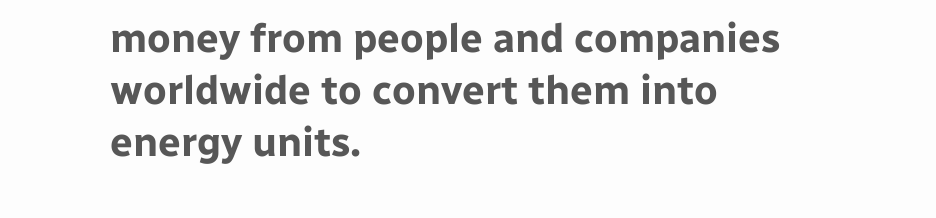money from people and companies worldwide to convert them into energy units.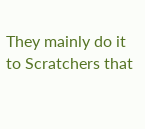They mainly do it to Scratchers that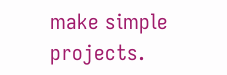make simple projects.